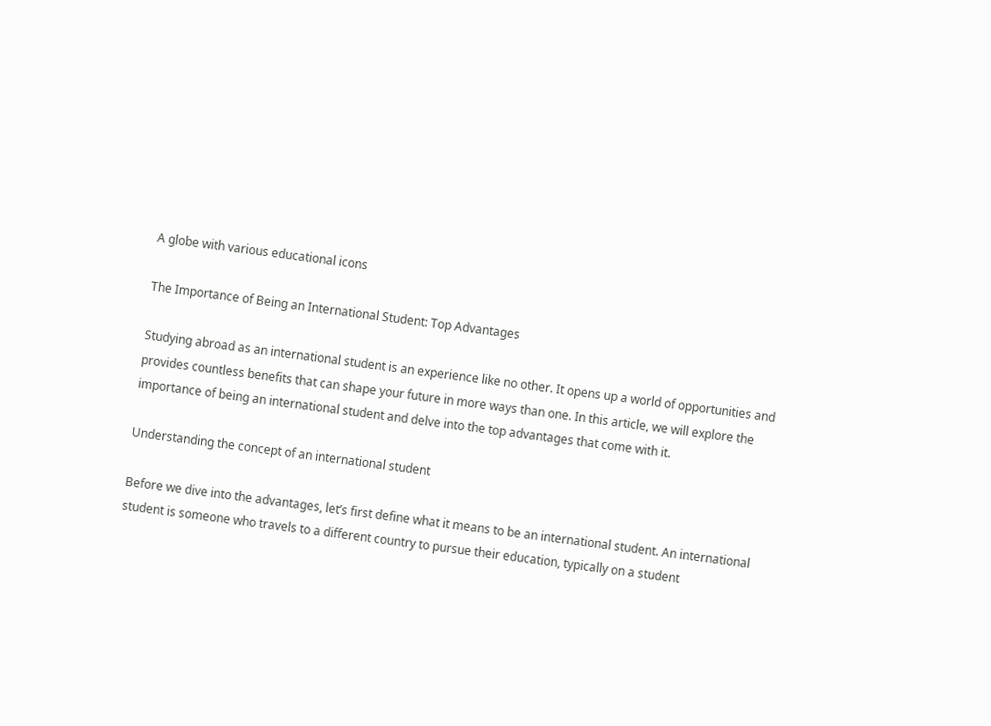A globe with various educational icons

The Importance of Being an International Student: Top Advantages

Studying abroad as an international student is an experience like no other. It opens up a world of opportunities and provides countless benefits that can shape your future in more ways than one. In this article, we will explore the importance of being an international student and delve into the top advantages that come with it.

Understanding the concept of an international student

Before we dive into the advantages, let’s first define what it means to be an international student. An international student is someone who travels to a different country to pursue their education, typically on a student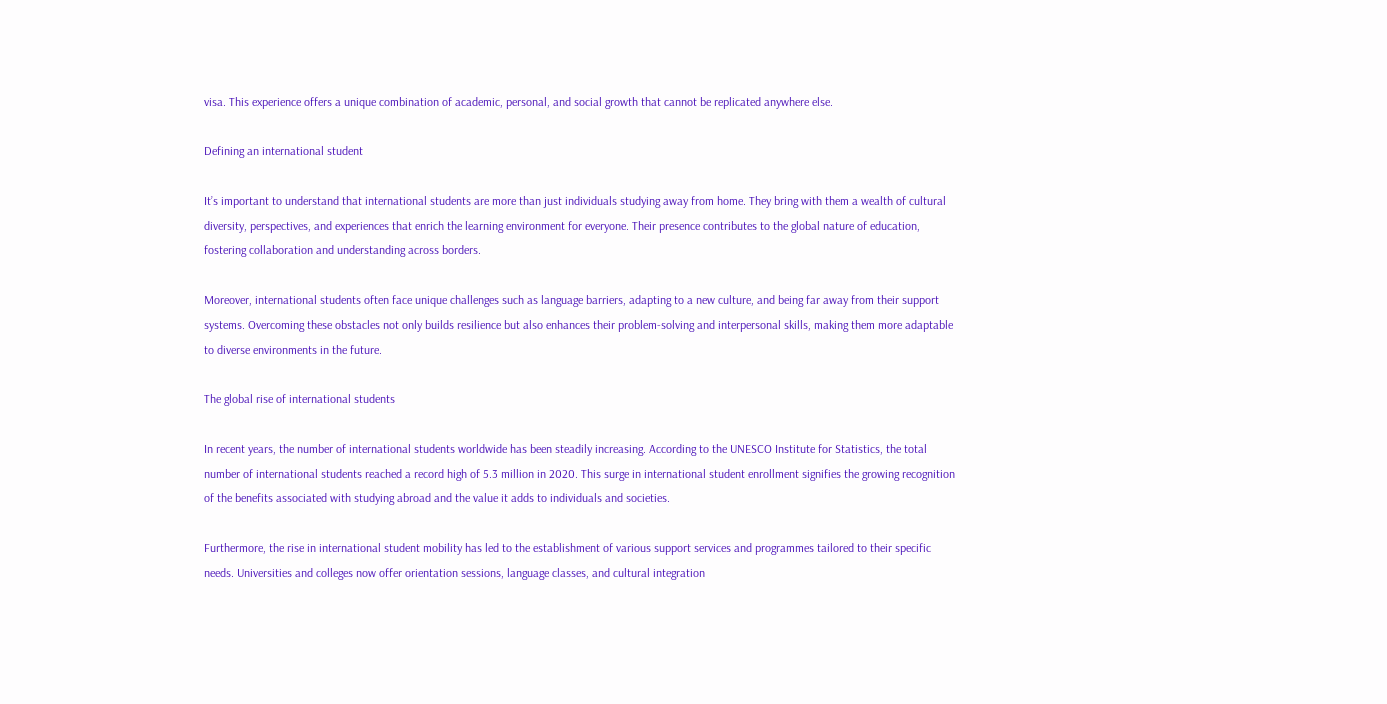visa. This experience offers a unique combination of academic, personal, and social growth that cannot be replicated anywhere else.

Defining an international student

It’s important to understand that international students are more than just individuals studying away from home. They bring with them a wealth of cultural diversity, perspectives, and experiences that enrich the learning environment for everyone. Their presence contributes to the global nature of education, fostering collaboration and understanding across borders.

Moreover, international students often face unique challenges such as language barriers, adapting to a new culture, and being far away from their support systems. Overcoming these obstacles not only builds resilience but also enhances their problem-solving and interpersonal skills, making them more adaptable to diverse environments in the future.

The global rise of international students

In recent years, the number of international students worldwide has been steadily increasing. According to the UNESCO Institute for Statistics, the total number of international students reached a record high of 5.3 million in 2020. This surge in international student enrollment signifies the growing recognition of the benefits associated with studying abroad and the value it adds to individuals and societies.

Furthermore, the rise in international student mobility has led to the establishment of various support services and programmes tailored to their specific needs. Universities and colleges now offer orientation sessions, language classes, and cultural integration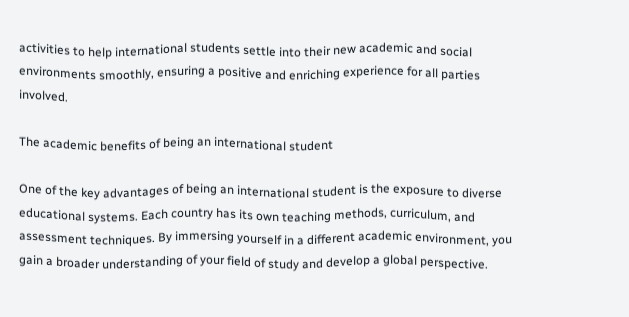activities to help international students settle into their new academic and social environments smoothly, ensuring a positive and enriching experience for all parties involved.

The academic benefits of being an international student

One of the key advantages of being an international student is the exposure to diverse educational systems. Each country has its own teaching methods, curriculum, and assessment techniques. By immersing yourself in a different academic environment, you gain a broader understanding of your field of study and develop a global perspective.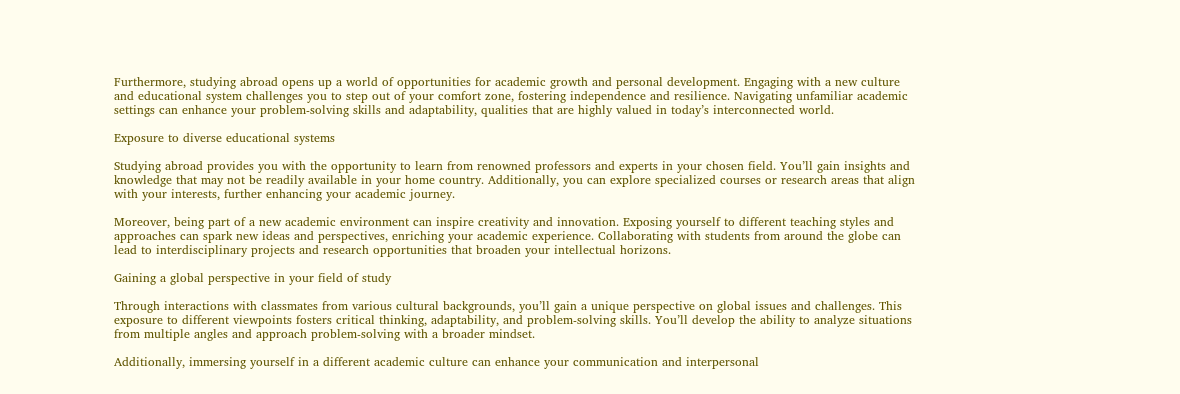Furthermore, studying abroad opens up a world of opportunities for academic growth and personal development. Engaging with a new culture and educational system challenges you to step out of your comfort zone, fostering independence and resilience. Navigating unfamiliar academic settings can enhance your problem-solving skills and adaptability, qualities that are highly valued in today’s interconnected world.

Exposure to diverse educational systems

Studying abroad provides you with the opportunity to learn from renowned professors and experts in your chosen field. You’ll gain insights and knowledge that may not be readily available in your home country. Additionally, you can explore specialized courses or research areas that align with your interests, further enhancing your academic journey.

Moreover, being part of a new academic environment can inspire creativity and innovation. Exposing yourself to different teaching styles and approaches can spark new ideas and perspectives, enriching your academic experience. Collaborating with students from around the globe can lead to interdisciplinary projects and research opportunities that broaden your intellectual horizons.

Gaining a global perspective in your field of study

Through interactions with classmates from various cultural backgrounds, you’ll gain a unique perspective on global issues and challenges. This exposure to different viewpoints fosters critical thinking, adaptability, and problem-solving skills. You’ll develop the ability to analyze situations from multiple angles and approach problem-solving with a broader mindset.

Additionally, immersing yourself in a different academic culture can enhance your communication and interpersonal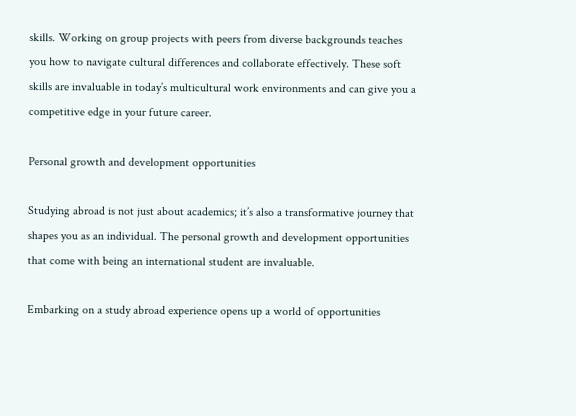skills. Working on group projects with peers from diverse backgrounds teaches you how to navigate cultural differences and collaborate effectively. These soft skills are invaluable in today’s multicultural work environments and can give you a competitive edge in your future career.

Personal growth and development opportunities

Studying abroad is not just about academics; it’s also a transformative journey that shapes you as an individual. The personal growth and development opportunities that come with being an international student are invaluable.

Embarking on a study abroad experience opens up a world of opportunities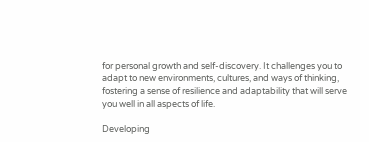for personal growth and self-discovery. It challenges you to adapt to new environments, cultures, and ways of thinking, fostering a sense of resilience and adaptability that will serve you well in all aspects of life.

Developing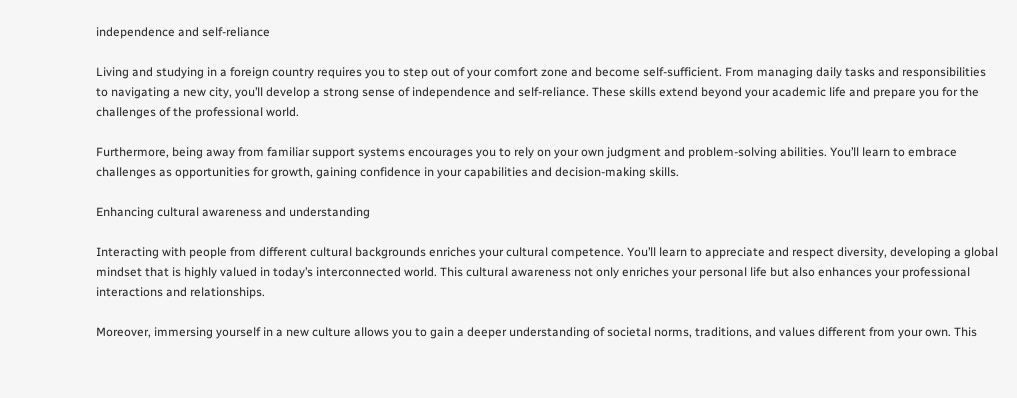independence and self-reliance

Living and studying in a foreign country requires you to step out of your comfort zone and become self-sufficient. From managing daily tasks and responsibilities to navigating a new city, you’ll develop a strong sense of independence and self-reliance. These skills extend beyond your academic life and prepare you for the challenges of the professional world.

Furthermore, being away from familiar support systems encourages you to rely on your own judgment and problem-solving abilities. You’ll learn to embrace challenges as opportunities for growth, gaining confidence in your capabilities and decision-making skills.

Enhancing cultural awareness and understanding

Interacting with people from different cultural backgrounds enriches your cultural competence. You’ll learn to appreciate and respect diversity, developing a global mindset that is highly valued in today’s interconnected world. This cultural awareness not only enriches your personal life but also enhances your professional interactions and relationships.

Moreover, immersing yourself in a new culture allows you to gain a deeper understanding of societal norms, traditions, and values different from your own. This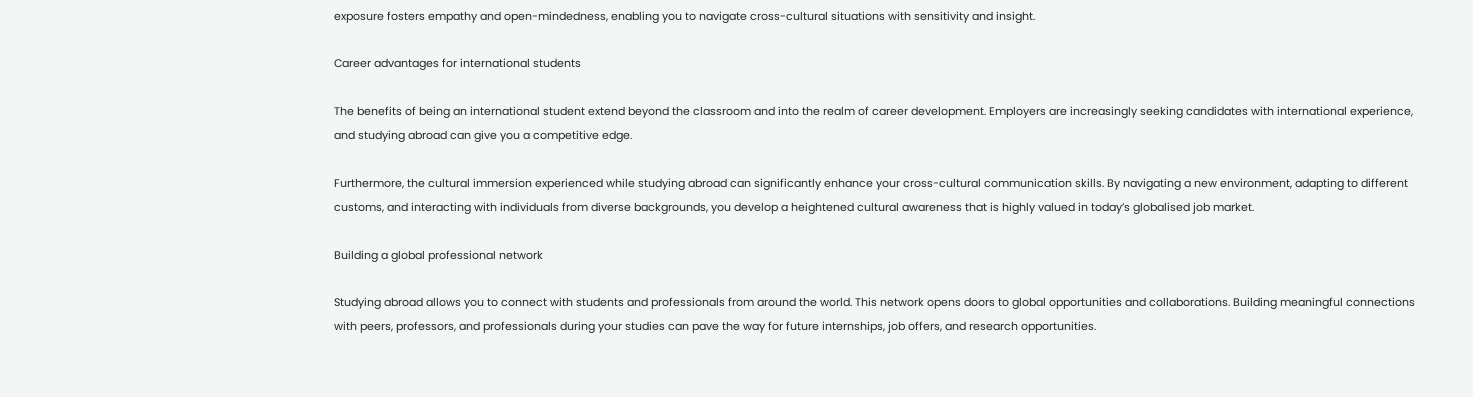exposure fosters empathy and open-mindedness, enabling you to navigate cross-cultural situations with sensitivity and insight.

Career advantages for international students

The benefits of being an international student extend beyond the classroom and into the realm of career development. Employers are increasingly seeking candidates with international experience, and studying abroad can give you a competitive edge.

Furthermore, the cultural immersion experienced while studying abroad can significantly enhance your cross-cultural communication skills. By navigating a new environment, adapting to different customs, and interacting with individuals from diverse backgrounds, you develop a heightened cultural awareness that is highly valued in today’s globalised job market.

Building a global professional network

Studying abroad allows you to connect with students and professionals from around the world. This network opens doors to global opportunities and collaborations. Building meaningful connections with peers, professors, and professionals during your studies can pave the way for future internships, job offers, and research opportunities.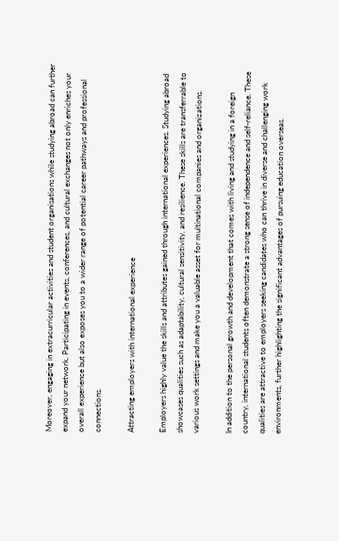Moreover, engaging in extracurricular activities and student organisations while studying abroad can further expand your network. Participating in events, conferences, and cultural exchanges not only enriches your overall experience but also exposes you to a wider range of potential career pathways and professional connections.

Attracting employers with international experience

Employers highly value the skills and attributes gained through international experiences. Studying abroad showcases qualities such as adaptability, cultural sensitivity, and resilience. These skills are transferrable to various work settings and make you a valuable asset for multinational companies and organizations.

In addition to the personal growth and development that comes with living and studying in a foreign country, international students often demonstrate a strong sense of independence and self-reliance. These qualities are attractive to employers seeking candidates who can thrive in diverse and challenging work environments, further highlighting the significant advantages of pursuing education overseas.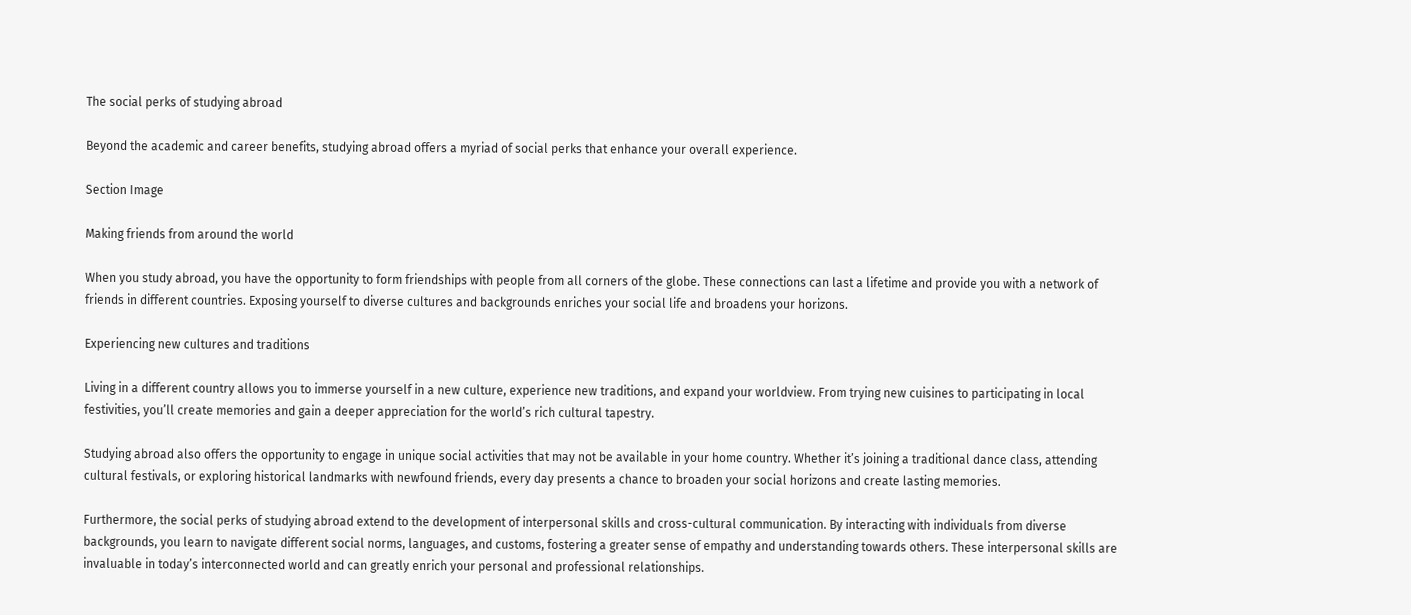The social perks of studying abroad

Beyond the academic and career benefits, studying abroad offers a myriad of social perks that enhance your overall experience.

Section Image

Making friends from around the world

When you study abroad, you have the opportunity to form friendships with people from all corners of the globe. These connections can last a lifetime and provide you with a network of friends in different countries. Exposing yourself to diverse cultures and backgrounds enriches your social life and broadens your horizons.

Experiencing new cultures and traditions

Living in a different country allows you to immerse yourself in a new culture, experience new traditions, and expand your worldview. From trying new cuisines to participating in local festivities, you’ll create memories and gain a deeper appreciation for the world’s rich cultural tapestry.

Studying abroad also offers the opportunity to engage in unique social activities that may not be available in your home country. Whether it’s joining a traditional dance class, attending cultural festivals, or exploring historical landmarks with newfound friends, every day presents a chance to broaden your social horizons and create lasting memories.

Furthermore, the social perks of studying abroad extend to the development of interpersonal skills and cross-cultural communication. By interacting with individuals from diverse backgrounds, you learn to navigate different social norms, languages, and customs, fostering a greater sense of empathy and understanding towards others. These interpersonal skills are invaluable in today’s interconnected world and can greatly enrich your personal and professional relationships.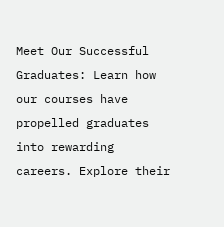Meet Our Successful Graduates: Learn how our courses have propelled graduates into rewarding careers. Explore their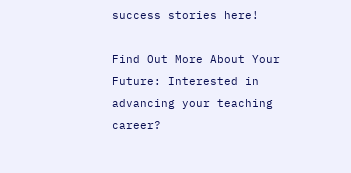success stories here!

Find Out More About Your Future: Interested in advancing your teaching career?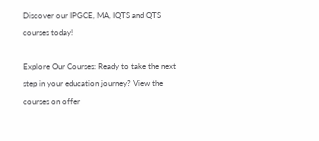Discover our IPGCE, MA, IQTS and QTS courses today!

Explore Our Courses: Ready to take the next step in your education journey? View the courses on offer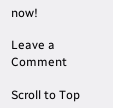now!

Leave a Comment

Scroll to Top